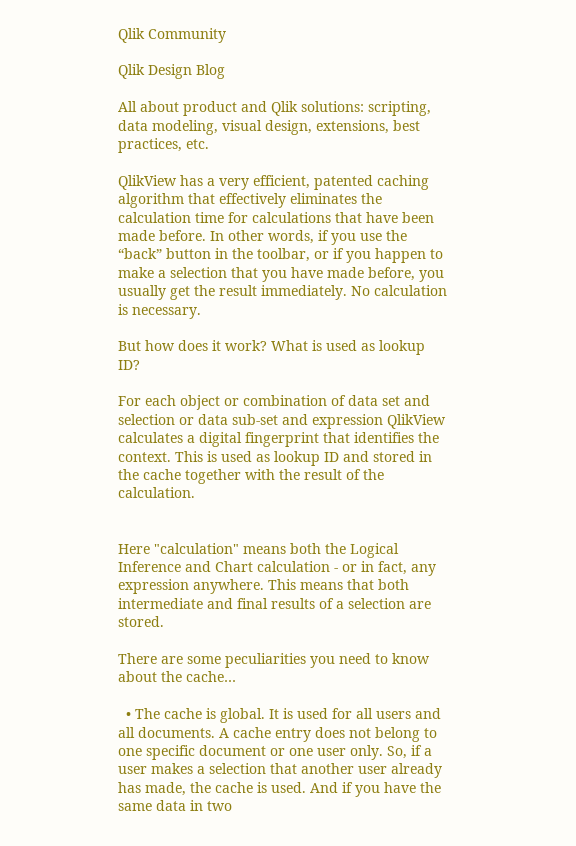Qlik Community

Qlik Design Blog

All about product and Qlik solutions: scripting, data modeling, visual design, extensions, best practices, etc.

QlikView has a very efficient, patented caching algorithm that effectively eliminates the calculation time for calculations that have been made before. In other words, if you use the “back” button in the toolbar, or if you happen to make a selection that you have made before, you usually get the result immediately. No calculation is necessary.

But how does it work? What is used as lookup ID?

For each object or combination of data set and selection or data sub-set and expression QlikView calculates a digital fingerprint that identifies the context. This is used as lookup ID and stored in the cache together with the result of the calculation.


Here "calculation" means both the Logical Inference and Chart calculation - or in fact, any expression anywhere. This means that both intermediate and final results of a selection are stored.

There are some peculiarities you need to know about the cache…

  • The cache is global. It is used for all users and all documents. A cache entry does not belong to one specific document or one user only. So, if a user makes a selection that another user already has made, the cache is used. And if you have the same data in two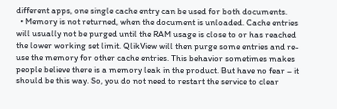different apps, one single cache entry can be used for both documents.
  • Memory is not returned, when the document is unloaded. Cache entries will usually not be purged until the RAM usage is close to or has reached the lower working set limit. QlikView will then purge some entries and re-use the memory for other cache entries. This behavior sometimes makes people believe there is a memory leak in the product. But have no fear – it should be this way. So, you do not need to restart the service to clear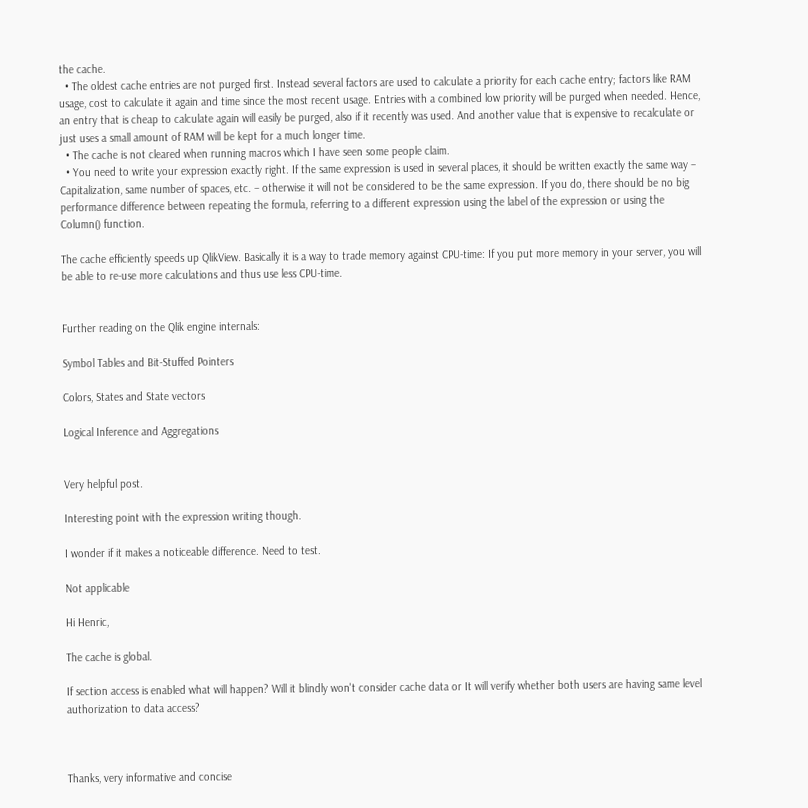the cache.
  • The oldest cache entries are not purged first. Instead several factors are used to calculate a priority for each cache entry; factors like RAM usage, cost to calculate it again and time since the most recent usage. Entries with a combined low priority will be purged when needed. Hence, an entry that is cheap to calculate again will easily be purged, also if it recently was used. And another value that is expensive to recalculate or just uses a small amount of RAM will be kept for a much longer time.
  • The cache is not cleared when running macros which I have seen some people claim.
  • You need to write your expression exactly right. If the same expression is used in several places, it should be written exactly the same way – Capitalization, same number of spaces, etc. – otherwise it will not be considered to be the same expression. If you do, there should be no big performance difference between repeating the formula, referring to a different expression using the label of the expression or using the Column() function.

The cache efficiently speeds up QlikView. Basically it is a way to trade memory against CPU-time: If you put more memory in your server, you will be able to re-use more calculations and thus use less CPU-time.


Further reading on the Qlik engine internals:

Symbol Tables and Bit-Stuffed Pointers

Colors, States and State vectors

Logical Inference and Aggregations


Very helpful post.

Interesting point with the expression writing though.

I wonder if it makes a noticeable difference. Need to test.

Not applicable

Hi Henric,

The cache is global.

If section access is enabled what will happen? Will it blindly won't consider cache data or It will verify whether both users are having same level authorization to data access?



Thanks, very informative and concise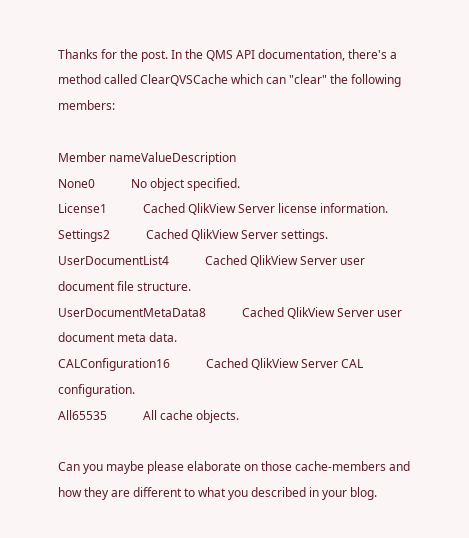Thanks for the post. In the QMS API documentation, there's a method called ClearQVSCache which can "clear" the following members:

Member nameValueDescription
None0            No object specified.
License1            Cached QlikView Server license information.
Settings2            Cached QlikView Server settings.
UserDocumentList4            Cached QlikView Server user document file structure.
UserDocumentMetaData8            Cached QlikView Server user document meta data.
CALConfiguration16            Cached QlikView Server CAL configuration.
All65535            All cache objects.

Can you maybe please elaborate on those cache-members and how they are different to what you described in your blog.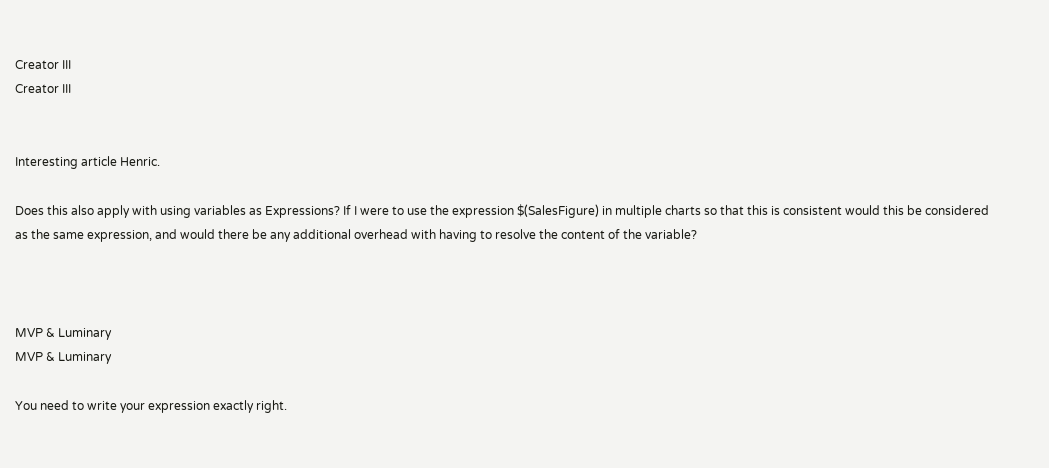Creator III
Creator III


Interesting article Henric.

Does this also apply with using variables as Expressions? If I were to use the expression $(SalesFigure) in multiple charts so that this is consistent would this be considered as the same expression, and would there be any additional overhead with having to resolve the content of the variable?



MVP & Luminary
MVP & Luminary

You need to write your expression exactly right.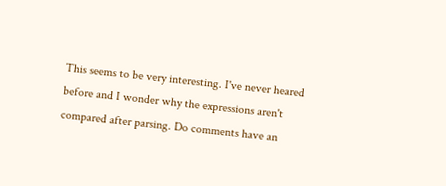This seems to be very interesting. I've never heared before and I wonder why the expressions aren't compared after parsing. Do comments have an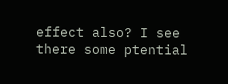effect also? I see there some ptential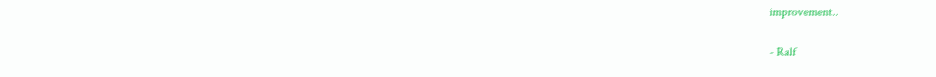improvement..

- Ralf